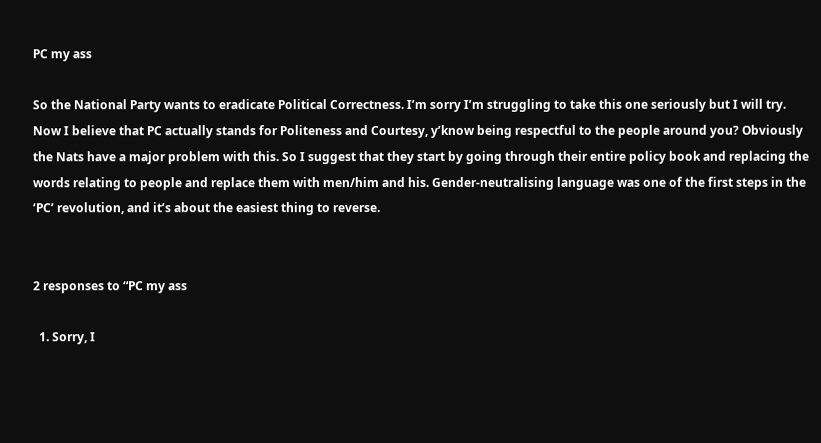PC my ass

So the National Party wants to eradicate Political Correctness. I’m sorry I’m struggling to take this one seriously but I will try. Now I believe that PC actually stands for Politeness and Courtesy, y’know being respectful to the people around you? Obviously the Nats have a major problem with this. So I suggest that they start by going through their entire policy book and replacing the words relating to people and replace them with men/him and his. Gender-neutralising language was one of the first steps in the ‘PC’ revolution, and it’s about the easiest thing to reverse.


2 responses to “PC my ass

  1. Sorry, I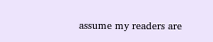assume my readers are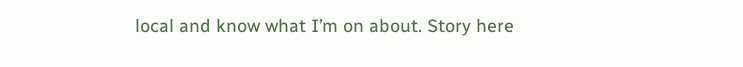local and know what I’m on about. Story here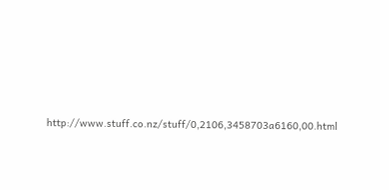http://www.stuff.co.nz/stuff/0,2106,3458703a6160,00.html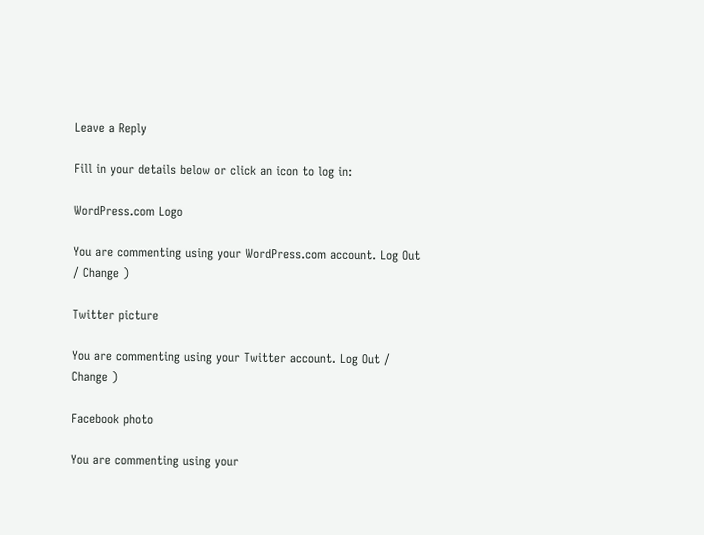Leave a Reply

Fill in your details below or click an icon to log in:

WordPress.com Logo

You are commenting using your WordPress.com account. Log Out / Change )

Twitter picture

You are commenting using your Twitter account. Log Out / Change )

Facebook photo

You are commenting using your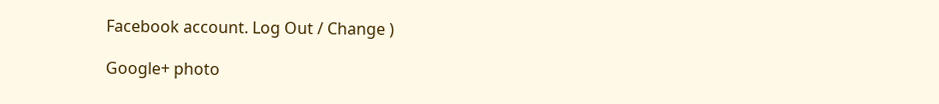Facebook account. Log Out / Change )

Google+ photo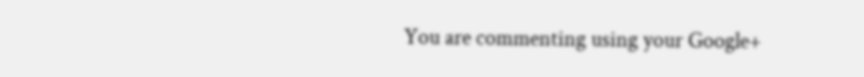You are commenting using your Google+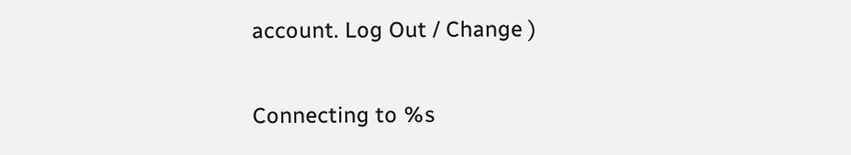account. Log Out / Change )

Connecting to %s